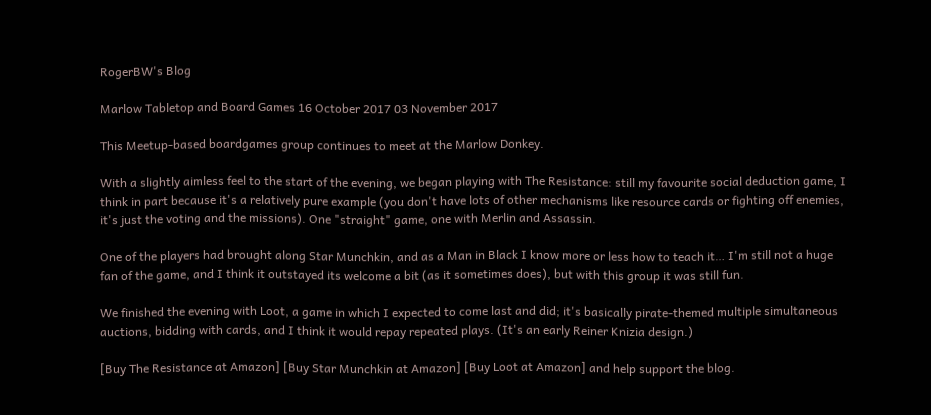RogerBW's Blog

Marlow Tabletop and Board Games 16 October 2017 03 November 2017

This Meetup-based boardgames group continues to meet at the Marlow Donkey.

With a slightly aimless feel to the start of the evening, we began playing with The Resistance: still my favourite social deduction game, I think in part because it's a relatively pure example (you don't have lots of other mechanisms like resource cards or fighting off enemies, it's just the voting and the missions). One "straight" game, one with Merlin and Assassin.

One of the players had brought along Star Munchkin, and as a Man in Black I know more or less how to teach it… I'm still not a huge fan of the game, and I think it outstayed its welcome a bit (as it sometimes does), but with this group it was still fun.

We finished the evening with Loot, a game in which I expected to come last and did; it's basically pirate-themed multiple simultaneous auctions, bidding with cards, and I think it would repay repeated plays. (It's an early Reiner Knizia design.)

[Buy The Resistance at Amazon] [Buy Star Munchkin at Amazon] [Buy Loot at Amazon] and help support the blog.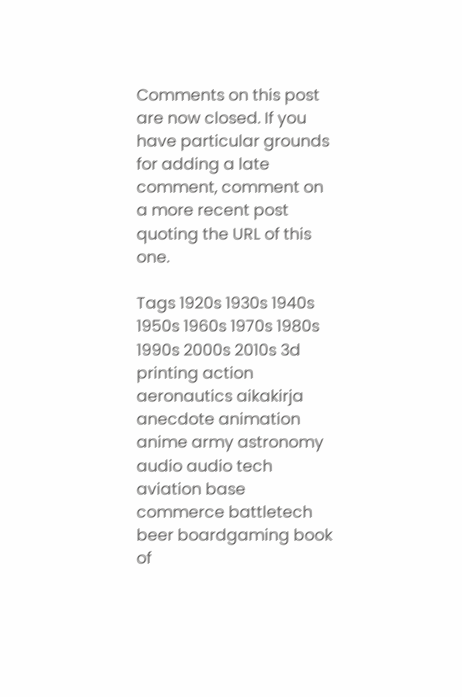Comments on this post are now closed. If you have particular grounds for adding a late comment, comment on a more recent post quoting the URL of this one.

Tags 1920s 1930s 1940s 1950s 1960s 1970s 1980s 1990s 2000s 2010s 3d printing action aeronautics aikakirja anecdote animation anime army astronomy audio audio tech aviation base commerce battletech beer boardgaming book of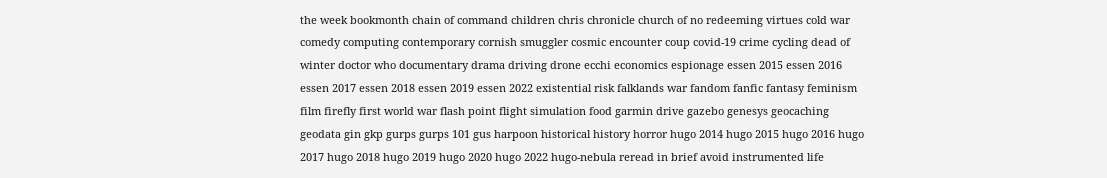the week bookmonth chain of command children chris chronicle church of no redeeming virtues cold war comedy computing contemporary cornish smuggler cosmic encounter coup covid-19 crime cycling dead of winter doctor who documentary drama driving drone ecchi economics espionage essen 2015 essen 2016 essen 2017 essen 2018 essen 2019 essen 2022 existential risk falklands war fandom fanfic fantasy feminism film firefly first world war flash point flight simulation food garmin drive gazebo genesys geocaching geodata gin gkp gurps gurps 101 gus harpoon historical history horror hugo 2014 hugo 2015 hugo 2016 hugo 2017 hugo 2018 hugo 2019 hugo 2020 hugo 2022 hugo-nebula reread in brief avoid instrumented life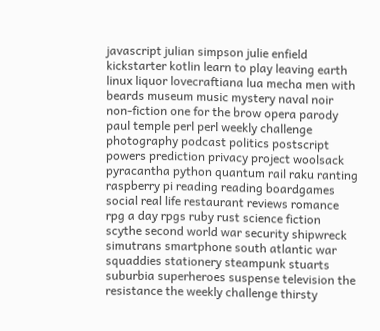javascript julian simpson julie enfield kickstarter kotlin learn to play leaving earth linux liquor lovecraftiana lua mecha men with beards museum music mystery naval noir non-fiction one for the brow opera parody paul temple perl perl weekly challenge photography podcast politics postscript powers prediction privacy project woolsack pyracantha python quantum rail raku ranting raspberry pi reading reading boardgames social real life restaurant reviews romance rpg a day rpgs ruby rust science fiction scythe second world war security shipwreck simutrans smartphone south atlantic war squaddies stationery steampunk stuarts suburbia superheroes suspense television the resistance the weekly challenge thirsty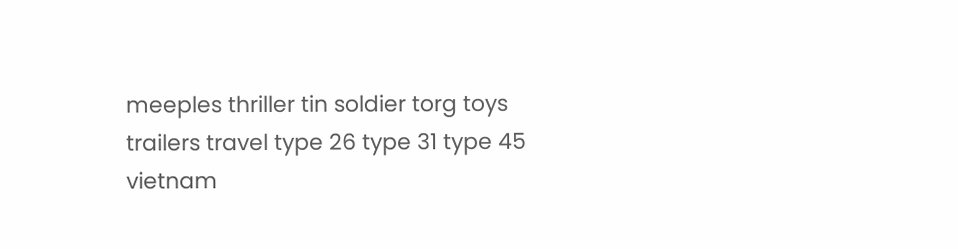meeples thriller tin soldier torg toys trailers travel type 26 type 31 type 45 vietnam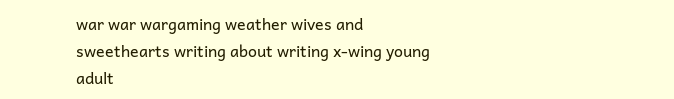war war wargaming weather wives and sweethearts writing about writing x-wing young adult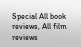Special All book reviews, All film reviews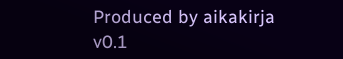Produced by aikakirja v0.1